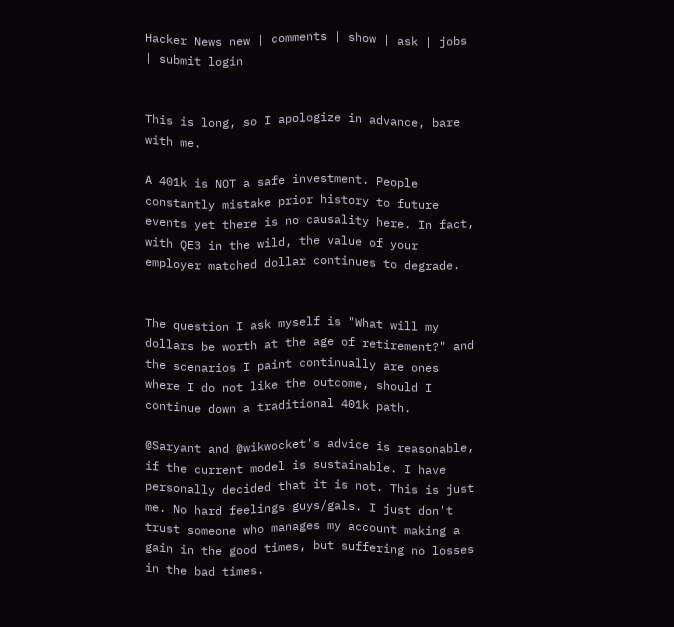Hacker News new | comments | show | ask | jobs | submit login


This is long, so I apologize in advance, bare with me.

A 401k is NOT a safe investment. People constantly mistake prior history to future events yet there is no causality here. In fact, with QE3 in the wild, the value of your employer matched dollar continues to degrade.


The question I ask myself is "What will my dollars be worth at the age of retirement?" and the scenarios I paint continually are ones where I do not like the outcome, should I continue down a traditional 401k path.

@Saryant and @wikwocket's advice is reasonable, if the current model is sustainable. I have personally decided that it is not. This is just me. No hard feelings guys/gals. I just don't trust someone who manages my account making a gain in the good times, but suffering no losses in the bad times.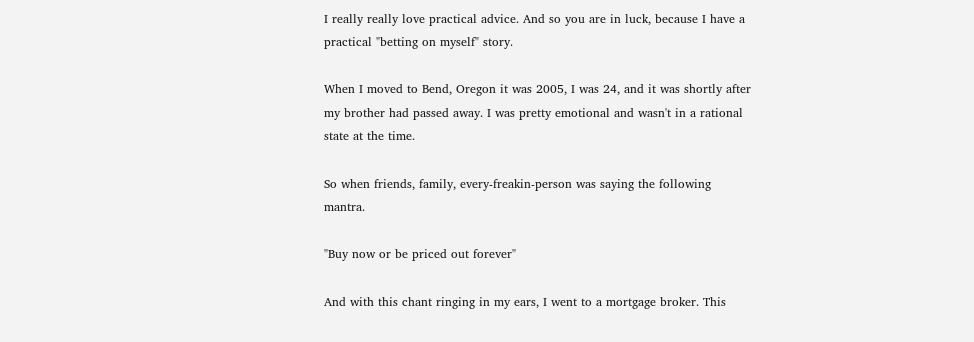I really really love practical advice. And so you are in luck, because I have a practical "betting on myself" story.

When I moved to Bend, Oregon it was 2005, I was 24, and it was shortly after my brother had passed away. I was pretty emotional and wasn't in a rational state at the time.

So when friends, family, every-freakin-person was saying the following mantra.

"Buy now or be priced out forever"

And with this chant ringing in my ears, I went to a mortgage broker. This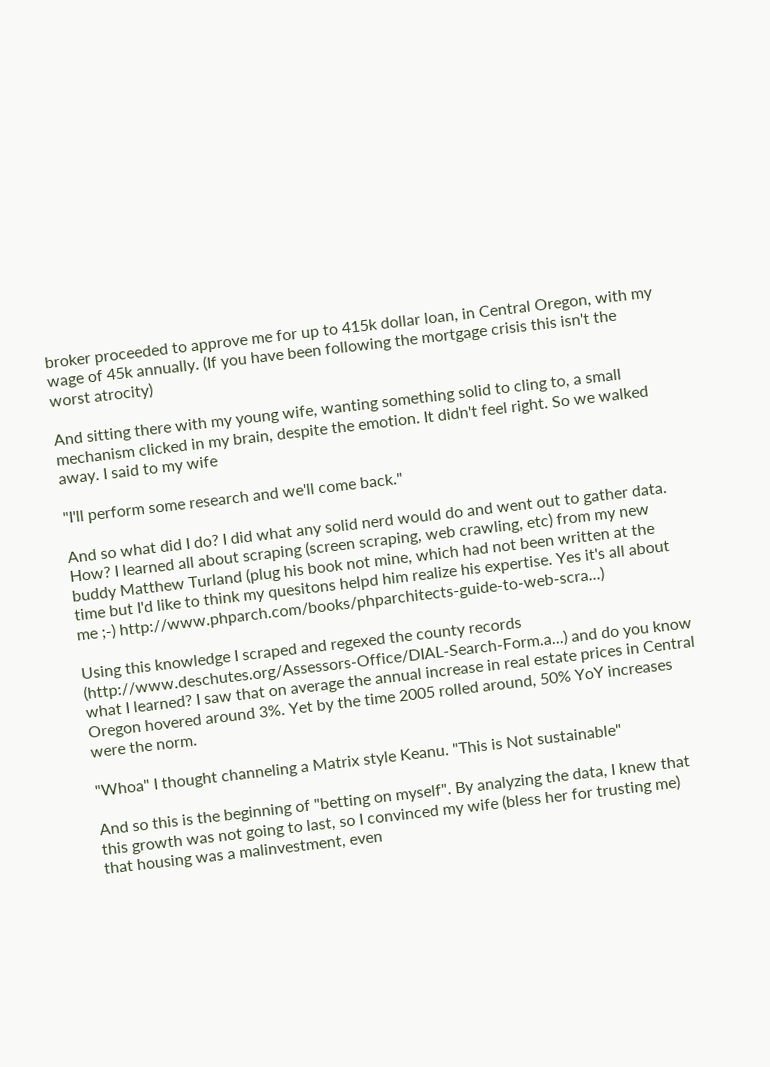broker proceeded to approve me for up to 415k dollar loan, in Central Oregon, with my wage of 45k annually. (If you have been following the mortgage crisis this isn't the worst atrocity)

And sitting there with my young wife, wanting something solid to cling to, a small mechanism clicked in my brain, despite the emotion. It didn't feel right. So we walked away. I said to my wife

"I'll perform some research and we'll come back."

And so what did I do? I did what any solid nerd would do and went out to gather data. How? I learned all about scraping (screen scraping, web crawling, etc) from my new buddy Matthew Turland (plug his book not mine, which had not been written at the time but I'd like to think my quesitons helpd him realize his expertise. Yes it's all about me ;-) http://www.phparch.com/books/phparchitects-guide-to-web-scra...)

Using this knowledge I scraped and regexed the county records (http://www.deschutes.org/Assessors-Office/DIAL-Search-Form.a...) and do you know what I learned? I saw that on average the annual increase in real estate prices in Central Oregon hovered around 3%. Yet by the time 2005 rolled around, 50% YoY increases were the norm.

"Whoa" I thought channeling a Matrix style Keanu. "This is Not sustainable"

And so this is the beginning of "betting on myself". By analyzing the data, I knew that this growth was not going to last, so I convinced my wife (bless her for trusting me) that housing was a malinvestment, even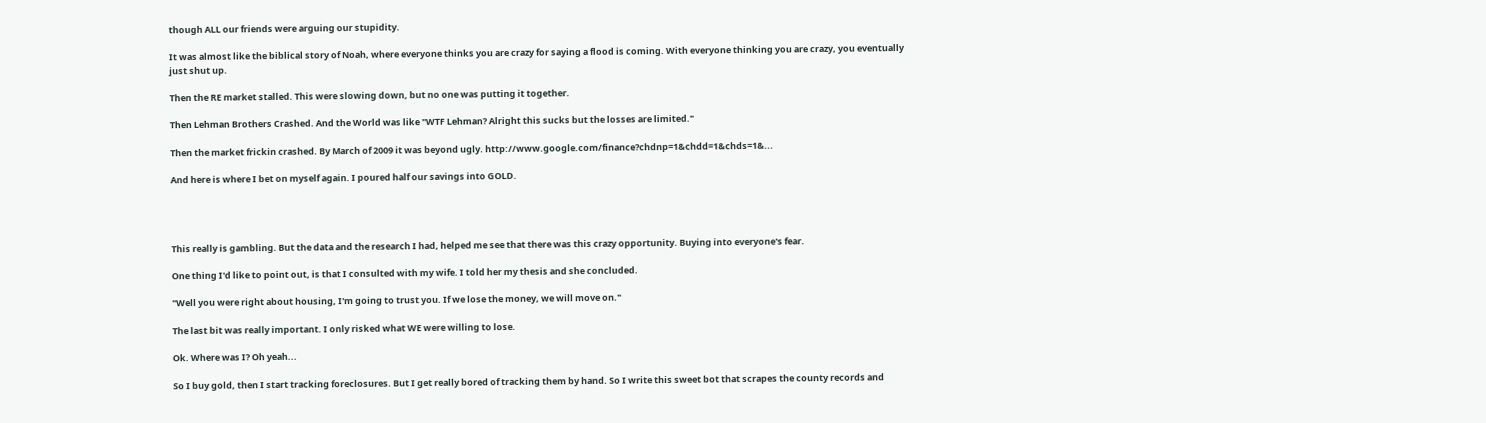though ALL our friends were arguing our stupidity.

It was almost like the biblical story of Noah, where everyone thinks you are crazy for saying a flood is coming. With everyone thinking you are crazy, you eventually just shut up.

Then the RE market stalled. This were slowing down, but no one was putting it together.

Then Lehman Brothers Crashed. And the World was like "WTF Lehman? Alright this sucks but the losses are limited."

Then the market frickin crashed. By March of 2009 it was beyond ugly. http://www.google.com/finance?chdnp=1&chdd=1&chds=1&...

And here is where I bet on myself again. I poured half our savings into GOLD.




This really is gambling. But the data and the research I had, helped me see that there was this crazy opportunity. Buying into everyone's fear.

One thing I'd like to point out, is that I consulted with my wife. I told her my thesis and she concluded.

"Well you were right about housing, I'm going to trust you. If we lose the money, we will move on."

The last bit was really important. I only risked what WE were willing to lose.

Ok. Where was I? Oh yeah...

So I buy gold, then I start tracking foreclosures. But I get really bored of tracking them by hand. So I write this sweet bot that scrapes the county records and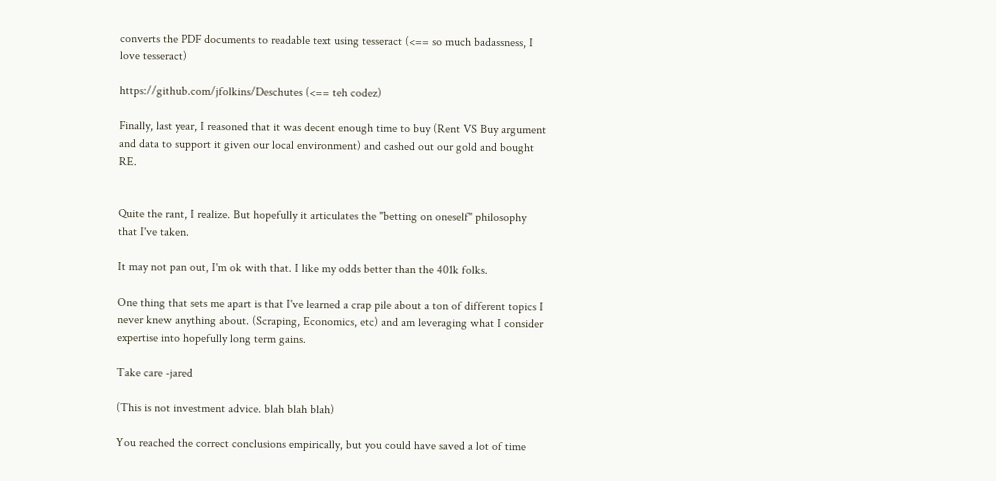converts the PDF documents to readable text using tesseract (<== so much badassness, I love tesseract)

https://github.com/jfolkins/Deschutes (<== teh codez)

Finally, last year, I reasoned that it was decent enough time to buy (Rent VS Buy argument and data to support it given our local environment) and cashed out our gold and bought RE.


Quite the rant, I realize. But hopefully it articulates the "betting on oneself" philosophy that I've taken.

It may not pan out, I'm ok with that. I like my odds better than the 401k folks.

One thing that sets me apart is that I've learned a crap pile about a ton of different topics I never knew anything about. (Scraping, Economics, etc) and am leveraging what I consider expertise into hopefully long term gains.

Take care -jared

(This is not investment advice. blah blah blah)

You reached the correct conclusions empirically, but you could have saved a lot of time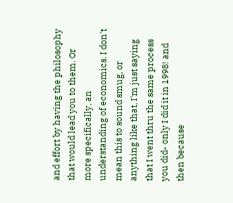and effort by having the philosophy that would lead you to them. Or more specifically, an understanding of economics. I don't mean this to sound smug, or anything like that, I'm just saying that I went thru the same process you did- only I did it in 1998! and then because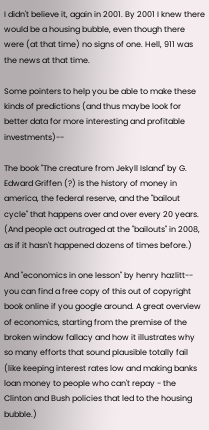I didn't believe it, again in 2001. By 2001 I knew there would be a housing bubble, even though there were (at that time) no signs of one. Hell, 911 was the news at that time.

Some pointers to help you be able to make these kinds of predictions (and thus maybe look for better data for more interesting and profitable investments)--

The book "The creature from Jekyll Island" by G. Edward Griffen (?) is the history of money in america, the federal reserve, and the "bailout cycle" that happens over and over every 20 years. (And people act outraged at the "bailouts" in 2008, as if it hasn't happened dozens of times before.)

And "economics in one lesson" by henry hazlitt-- you can find a free copy of this out of copyright book online if you google around. A great overview of economics, starting from the premise of the broken window fallacy and how it illustrates why so many efforts that sound plausible totally fail (like keeping interest rates low and making banks loan money to people who can't repay - the Clinton and Bush policies that led to the housing bubble.)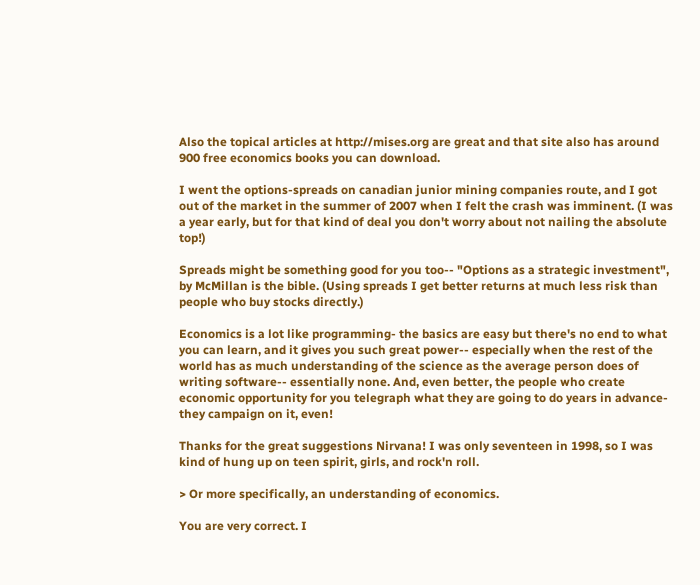Also the topical articles at http://mises.org are great and that site also has around 900 free economics books you can download.

I went the options-spreads on canadian junior mining companies route, and I got out of the market in the summer of 2007 when I felt the crash was imminent. (I was a year early, but for that kind of deal you don't worry about not nailing the absolute top!)

Spreads might be something good for you too-- "Options as a strategic investment", by McMillan is the bible. (Using spreads I get better returns at much less risk than people who buy stocks directly.)

Economics is a lot like programming- the basics are easy but there's no end to what you can learn, and it gives you such great power-- especially when the rest of the world has as much understanding of the science as the average person does of writing software-- essentially none. And, even better, the people who create economic opportunity for you telegraph what they are going to do years in advance- they campaign on it, even!

Thanks for the great suggestions Nirvana! I was only seventeen in 1998, so I was kind of hung up on teen spirit, girls, and rock'n roll.

> Or more specifically, an understanding of economics.

You are very correct. I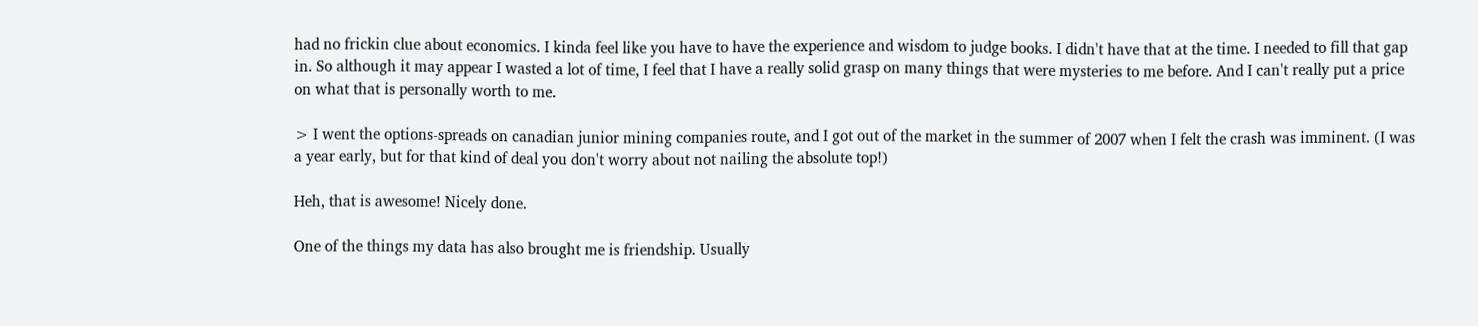had no frickin clue about economics. I kinda feel like you have to have the experience and wisdom to judge books. I didn't have that at the time. I needed to fill that gap in. So although it may appear I wasted a lot of time, I feel that I have a really solid grasp on many things that were mysteries to me before. And I can't really put a price on what that is personally worth to me.

> I went the options-spreads on canadian junior mining companies route, and I got out of the market in the summer of 2007 when I felt the crash was imminent. (I was a year early, but for that kind of deal you don't worry about not nailing the absolute top!)

Heh, that is awesome! Nicely done.

One of the things my data has also brought me is friendship. Usually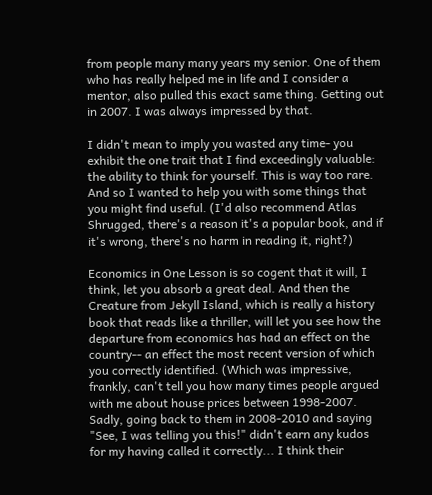from people many many years my senior. One of them who has really helped me in life and I consider a mentor, also pulled this exact same thing. Getting out in 2007. I was always impressed by that.

I didn't mean to imply you wasted any time- you exhibit the one trait that I find exceedingly valuable: the ability to think for yourself. This is way too rare. And so I wanted to help you with some things that you might find useful. (I'd also recommend Atlas Shrugged, there's a reason it's a popular book, and if it's wrong, there's no harm in reading it, right?)

Economics in One Lesson is so cogent that it will, I think, let you absorb a great deal. And then the Creature from Jekyll Island, which is really a history book that reads like a thriller, will let you see how the departure from economics has had an effect on the country-- an effect the most recent version of which you correctly identified. (Which was impressive, frankly, can't tell you how many times people argued with me about house prices between 1998-2007. Sadly, going back to them in 2008-2010 and saying "See, I was telling you this!" didn't earn any kudos for my having called it correctly... I think their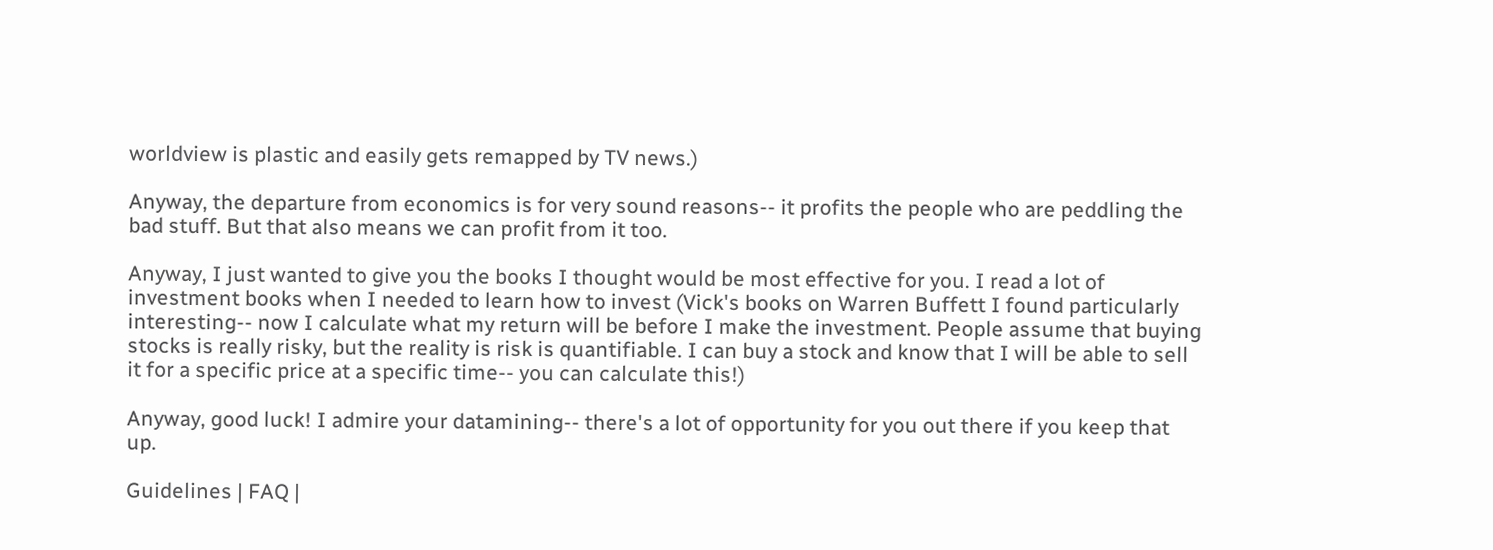worldview is plastic and easily gets remapped by TV news.)

Anyway, the departure from economics is for very sound reasons-- it profits the people who are peddling the bad stuff. But that also means we can profit from it too.

Anyway, I just wanted to give you the books I thought would be most effective for you. I read a lot of investment books when I needed to learn how to invest (Vick's books on Warren Buffett I found particularly interesting-- now I calculate what my return will be before I make the investment. People assume that buying stocks is really risky, but the reality is risk is quantifiable. I can buy a stock and know that I will be able to sell it for a specific price at a specific time-- you can calculate this!)

Anyway, good luck! I admire your datamining-- there's a lot of opportunity for you out there if you keep that up.

Guidelines | FAQ |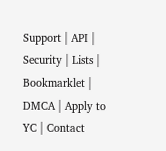Support | API | Security | Lists | Bookmarklet | DMCA | Apply to YC | Contact